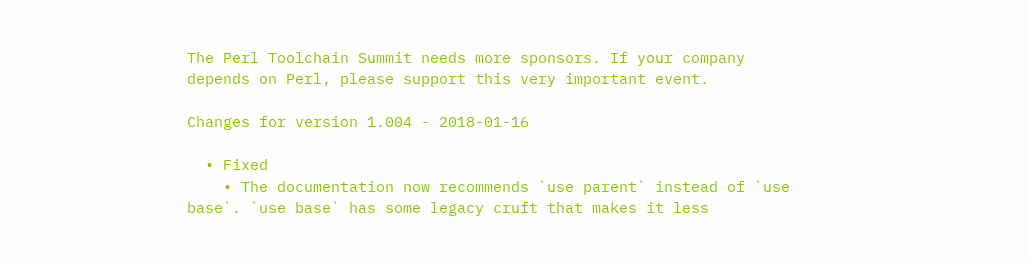The Perl Toolchain Summit needs more sponsors. If your company depends on Perl, please support this very important event.

Changes for version 1.004 - 2018-01-16

  • Fixed
    • The documentation now recommends `use parent` instead of `use base`. `use base` has some legacy cruft that makes it less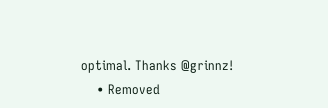optimal. Thanks @grinnz!
    • Removed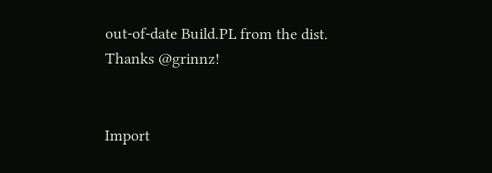out-of-date Build.PL from the dist. Thanks @grinnz!


Import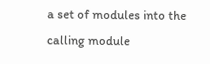a set of modules into the calling module